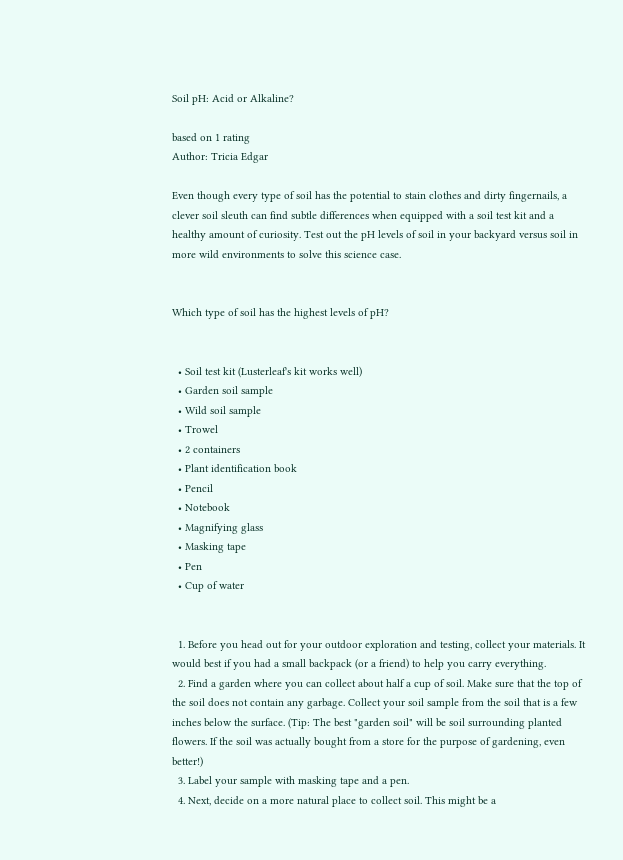Soil pH: Acid or Alkaline?

based on 1 rating
Author: Tricia Edgar

Even though every type of soil has the potential to stain clothes and dirty fingernails, a clever soil sleuth can find subtle differences when equipped with a soil test kit and a healthy amount of curiosity. Test out the pH levels of soil in your backyard versus soil in more wild environments to solve this science case.


Which type of soil has the highest levels of pH?


  • Soil test kit (Lusterleaf's kit works well)
  • Garden soil sample
  • Wild soil sample
  • Trowel
  • 2 containers
  • Plant identification book
  • Pencil
  • Notebook
  • Magnifying glass
  • Masking tape
  • Pen
  • Cup of water


  1. Before you head out for your outdoor exploration and testing, collect your materials. It would best if you had a small backpack (or a friend) to help you carry everything.
  2. Find a garden where you can collect about half a cup of soil. Make sure that the top of the soil does not contain any garbage. Collect your soil sample from the soil that is a few inches below the surface. (Tip: The best "garden soil" will be soil surrounding planted flowers. If the soil was actually bought from a store for the purpose of gardening, even better!)
  3. Label your sample with masking tape and a pen.
  4. Next, decide on a more natural place to collect soil. This might be a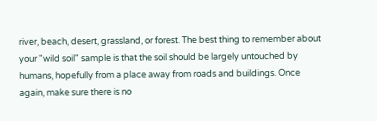river, beach, desert, grassland, or forest. The best thing to remember about your "wild soil" sample is that the soil should be largely untouched by humans, hopefully from a place away from roads and buildings. Once again, make sure there is no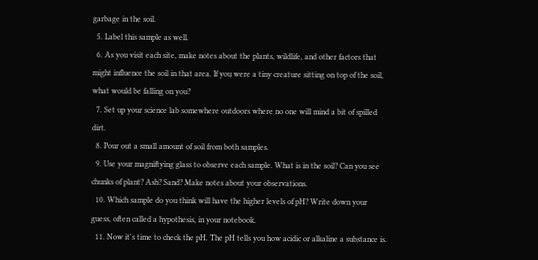garbage in the soil.
  5. Label this sample as well.
  6. As you visit each site, make notes about the plants, wildlife, and other factors that might influence the soil in that area. If you were a tiny creature sitting on top of the soil, what would be falling on you?
  7. Set up your science lab somewhere outdoors where no one will mind a bit of spilled dirt.
  8. Pour out a small amount of soil from both samples.
  9. Use your magniftying glass to observe each sample. What is in the soil? Can you see chunks of plant? Ash? Sand? Make notes about your observations.
  10. Which sample do you think will have the higher levels of pH? Write down your guess, often called a hypothesis, in your notebook.
  11. Now it's time to check the pH. The pH tells you how acidic or alkaline a substance is.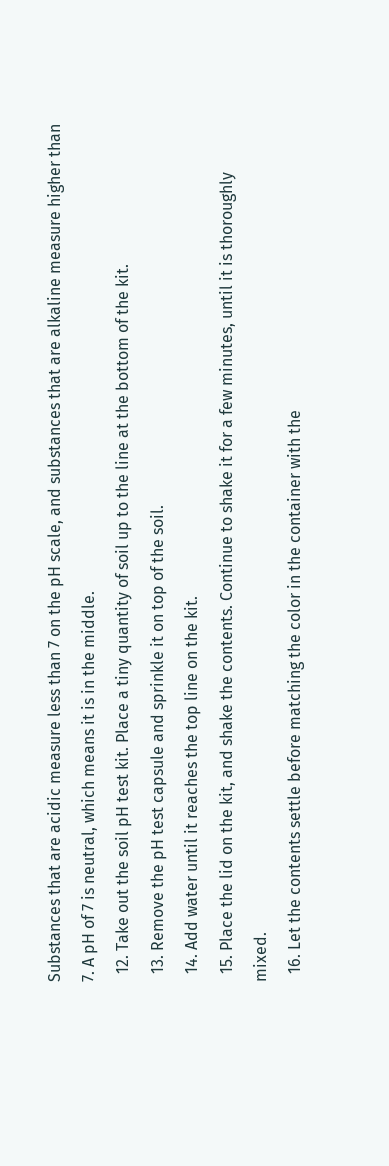Substances that are acidic measure less than 7 on the pH scale, and substances that are alkaline measure higher than 7. A pH of 7 is neutral, which means it is in the middle.
  12. Take out the soil pH test kit. Place a tiny quantity of soil up to the line at the bottom of the kit.
  13. Remove the pH test capsule and sprinkle it on top of the soil.
  14. Add water until it reaches the top line on the kit.
  15. Place the lid on the kit, and shake the contents. Continue to shake it for a few minutes, until it is thoroughly mixed.
  16. Let the contents settle before matching the color in the container with the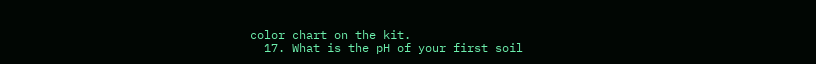color chart on the kit.
  17. What is the pH of your first soil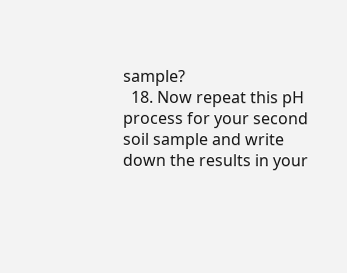sample?
  18. Now repeat this pH process for your second soil sample and write down the results in your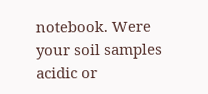notebook. Were your soil samples acidic or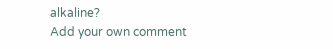alkaline?
Add your own comment